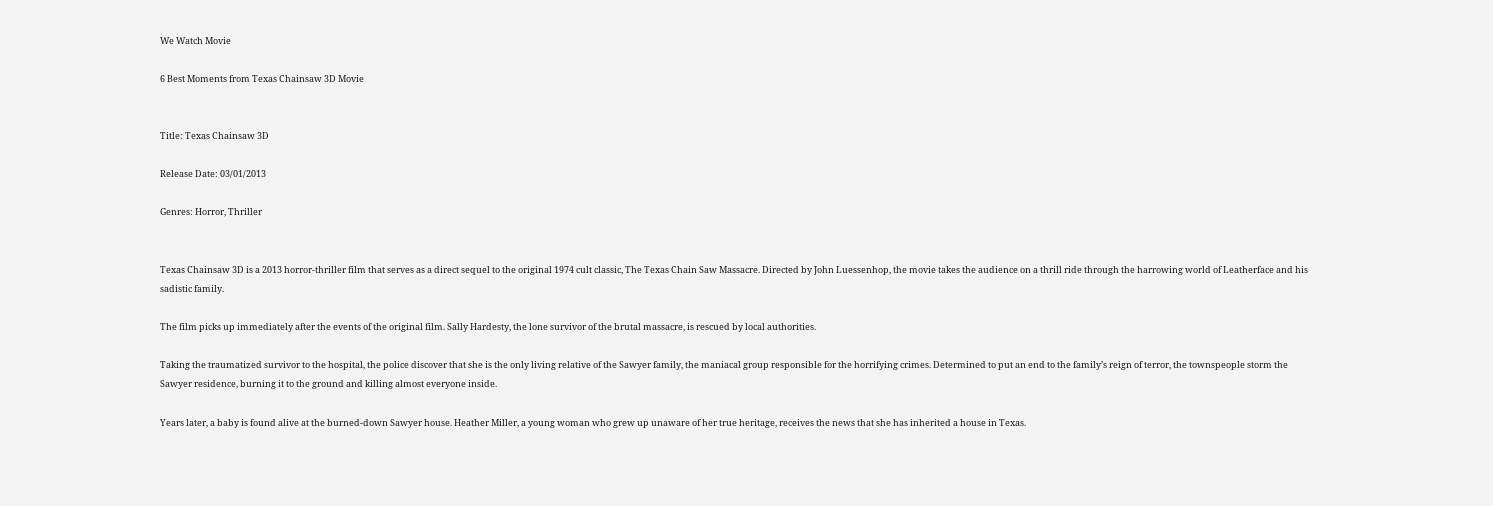We Watch Movie

6 Best Moments from Texas Chainsaw 3D Movie


Title: Texas Chainsaw 3D

Release Date: 03/01/2013

Genres: Horror, Thriller


Texas Chainsaw 3D is a 2013 horror-thriller film that serves as a direct sequel to the original 1974 cult classic, The Texas Chain Saw Massacre. Directed by John Luessenhop, the movie takes the audience on a thrill ride through the harrowing world of Leatherface and his sadistic family.

The film picks up immediately after the events of the original film. Sally Hardesty, the lone survivor of the brutal massacre, is rescued by local authorities.

Taking the traumatized survivor to the hospital, the police discover that she is the only living relative of the Sawyer family, the maniacal group responsible for the horrifying crimes. Determined to put an end to the family’s reign of terror, the townspeople storm the Sawyer residence, burning it to the ground and killing almost everyone inside.

Years later, a baby is found alive at the burned-down Sawyer house. Heather Miller, a young woman who grew up unaware of her true heritage, receives the news that she has inherited a house in Texas.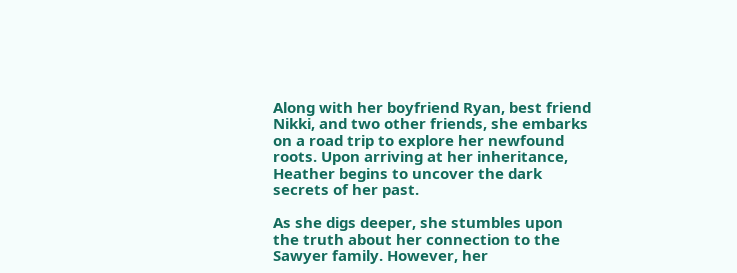Along with her boyfriend Ryan, best friend Nikki, and two other friends, she embarks on a road trip to explore her newfound roots. Upon arriving at her inheritance, Heather begins to uncover the dark secrets of her past.

As she digs deeper, she stumbles upon the truth about her connection to the Sawyer family. However, her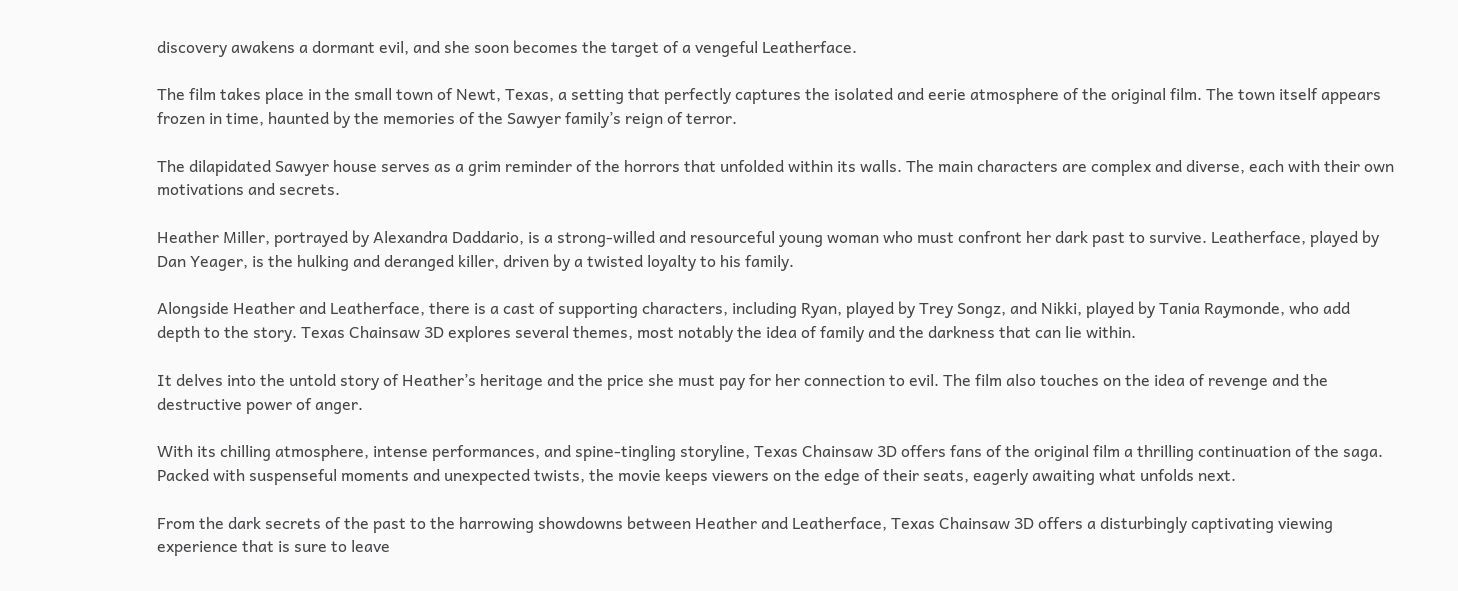discovery awakens a dormant evil, and she soon becomes the target of a vengeful Leatherface.

The film takes place in the small town of Newt, Texas, a setting that perfectly captures the isolated and eerie atmosphere of the original film. The town itself appears frozen in time, haunted by the memories of the Sawyer family’s reign of terror.

The dilapidated Sawyer house serves as a grim reminder of the horrors that unfolded within its walls. The main characters are complex and diverse, each with their own motivations and secrets.

Heather Miller, portrayed by Alexandra Daddario, is a strong-willed and resourceful young woman who must confront her dark past to survive. Leatherface, played by Dan Yeager, is the hulking and deranged killer, driven by a twisted loyalty to his family.

Alongside Heather and Leatherface, there is a cast of supporting characters, including Ryan, played by Trey Songz, and Nikki, played by Tania Raymonde, who add depth to the story. Texas Chainsaw 3D explores several themes, most notably the idea of family and the darkness that can lie within.

It delves into the untold story of Heather’s heritage and the price she must pay for her connection to evil. The film also touches on the idea of revenge and the destructive power of anger.

With its chilling atmosphere, intense performances, and spine-tingling storyline, Texas Chainsaw 3D offers fans of the original film a thrilling continuation of the saga. Packed with suspenseful moments and unexpected twists, the movie keeps viewers on the edge of their seats, eagerly awaiting what unfolds next.

From the dark secrets of the past to the harrowing showdowns between Heather and Leatherface, Texas Chainsaw 3D offers a disturbingly captivating viewing experience that is sure to leave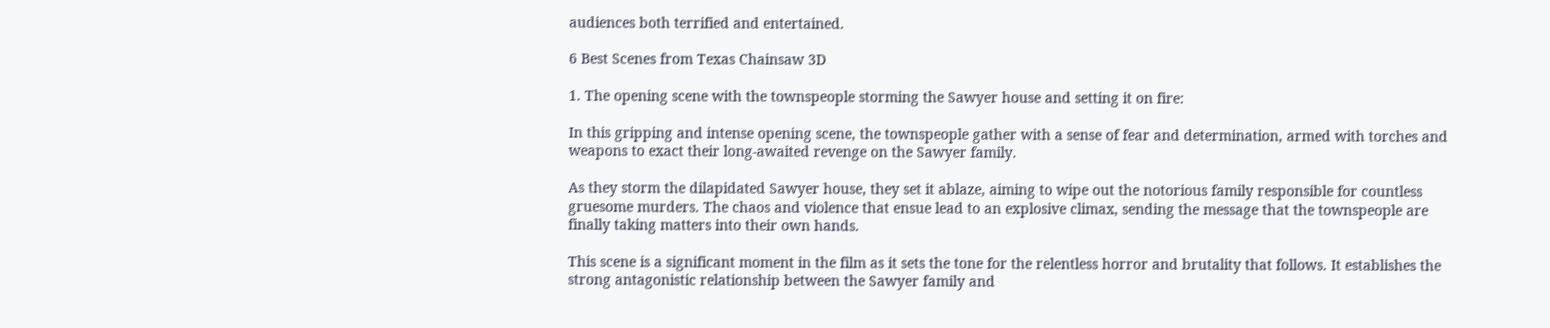audiences both terrified and entertained.

6 Best Scenes from Texas Chainsaw 3D

1. The opening scene with the townspeople storming the Sawyer house and setting it on fire:

In this gripping and intense opening scene, the townspeople gather with a sense of fear and determination, armed with torches and weapons to exact their long-awaited revenge on the Sawyer family.

As they storm the dilapidated Sawyer house, they set it ablaze, aiming to wipe out the notorious family responsible for countless gruesome murders. The chaos and violence that ensue lead to an explosive climax, sending the message that the townspeople are finally taking matters into their own hands.

This scene is a significant moment in the film as it sets the tone for the relentless horror and brutality that follows. It establishes the strong antagonistic relationship between the Sawyer family and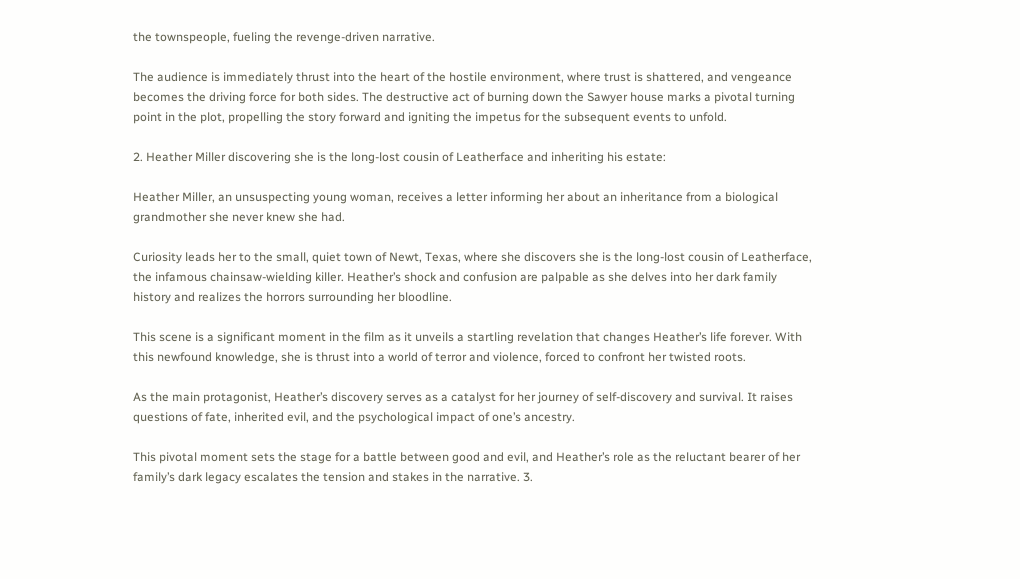the townspeople, fueling the revenge-driven narrative.

The audience is immediately thrust into the heart of the hostile environment, where trust is shattered, and vengeance becomes the driving force for both sides. The destructive act of burning down the Sawyer house marks a pivotal turning point in the plot, propelling the story forward and igniting the impetus for the subsequent events to unfold.

2. Heather Miller discovering she is the long-lost cousin of Leatherface and inheriting his estate:

Heather Miller, an unsuspecting young woman, receives a letter informing her about an inheritance from a biological grandmother she never knew she had.

Curiosity leads her to the small, quiet town of Newt, Texas, where she discovers she is the long-lost cousin of Leatherface, the infamous chainsaw-wielding killer. Heather’s shock and confusion are palpable as she delves into her dark family history and realizes the horrors surrounding her bloodline.

This scene is a significant moment in the film as it unveils a startling revelation that changes Heather’s life forever. With this newfound knowledge, she is thrust into a world of terror and violence, forced to confront her twisted roots.

As the main protagonist, Heather’s discovery serves as a catalyst for her journey of self-discovery and survival. It raises questions of fate, inherited evil, and the psychological impact of one’s ancestry.

This pivotal moment sets the stage for a battle between good and evil, and Heather’s role as the reluctant bearer of her family’s dark legacy escalates the tension and stakes in the narrative. 3.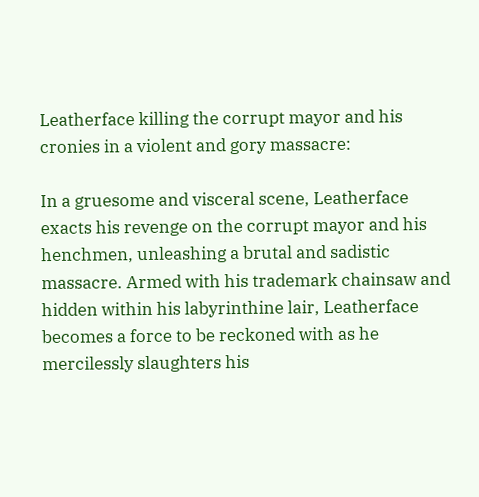Leatherface killing the corrupt mayor and his cronies in a violent and gory massacre:

In a gruesome and visceral scene, Leatherface exacts his revenge on the corrupt mayor and his henchmen, unleashing a brutal and sadistic massacre. Armed with his trademark chainsaw and hidden within his labyrinthine lair, Leatherface becomes a force to be reckoned with as he mercilessly slaughters his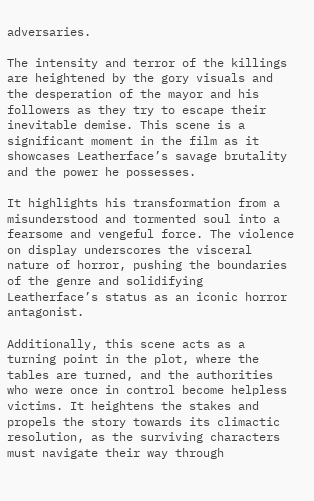adversaries.

The intensity and terror of the killings are heightened by the gory visuals and the desperation of the mayor and his followers as they try to escape their inevitable demise. This scene is a significant moment in the film as it showcases Leatherface’s savage brutality and the power he possesses.

It highlights his transformation from a misunderstood and tormented soul into a fearsome and vengeful force. The violence on display underscores the visceral nature of horror, pushing the boundaries of the genre and solidifying Leatherface’s status as an iconic horror antagonist.

Additionally, this scene acts as a turning point in the plot, where the tables are turned, and the authorities who were once in control become helpless victims. It heightens the stakes and propels the story towards its climactic resolution, as the surviving characters must navigate their way through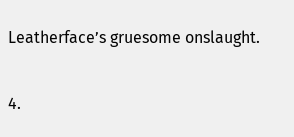Leatherface’s gruesome onslaught.

4.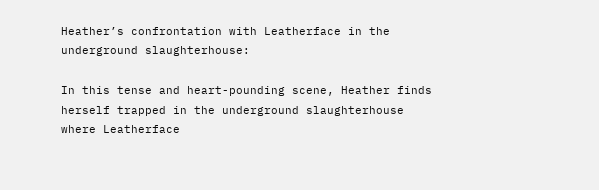Heather’s confrontation with Leatherface in the underground slaughterhouse:

In this tense and heart-pounding scene, Heather finds herself trapped in the underground slaughterhouse where Leatherface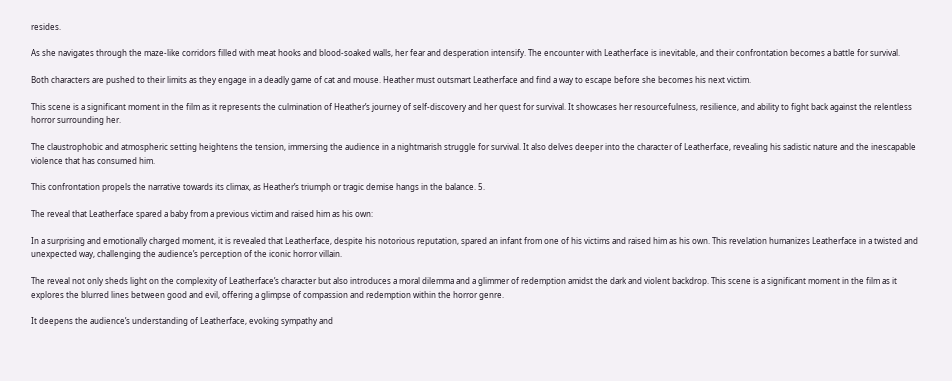resides.

As she navigates through the maze-like corridors filled with meat hooks and blood-soaked walls, her fear and desperation intensify. The encounter with Leatherface is inevitable, and their confrontation becomes a battle for survival.

Both characters are pushed to their limits as they engage in a deadly game of cat and mouse. Heather must outsmart Leatherface and find a way to escape before she becomes his next victim.

This scene is a significant moment in the film as it represents the culmination of Heather’s journey of self-discovery and her quest for survival. It showcases her resourcefulness, resilience, and ability to fight back against the relentless horror surrounding her.

The claustrophobic and atmospheric setting heightens the tension, immersing the audience in a nightmarish struggle for survival. It also delves deeper into the character of Leatherface, revealing his sadistic nature and the inescapable violence that has consumed him.

This confrontation propels the narrative towards its climax, as Heather’s triumph or tragic demise hangs in the balance. 5.

The reveal that Leatherface spared a baby from a previous victim and raised him as his own:

In a surprising and emotionally charged moment, it is revealed that Leatherface, despite his notorious reputation, spared an infant from one of his victims and raised him as his own. This revelation humanizes Leatherface in a twisted and unexpected way, challenging the audience’s perception of the iconic horror villain.

The reveal not only sheds light on the complexity of Leatherface’s character but also introduces a moral dilemma and a glimmer of redemption amidst the dark and violent backdrop. This scene is a significant moment in the film as it explores the blurred lines between good and evil, offering a glimpse of compassion and redemption within the horror genre.

It deepens the audience’s understanding of Leatherface, evoking sympathy and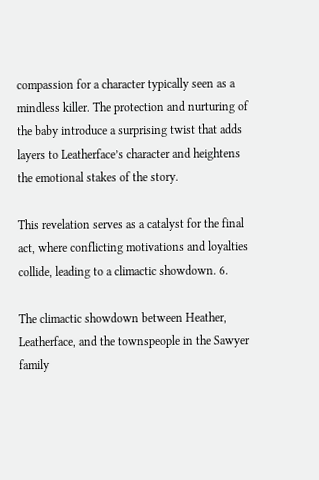compassion for a character typically seen as a mindless killer. The protection and nurturing of the baby introduce a surprising twist that adds layers to Leatherface’s character and heightens the emotional stakes of the story.

This revelation serves as a catalyst for the final act, where conflicting motivations and loyalties collide, leading to a climactic showdown. 6.

The climactic showdown between Heather, Leatherface, and the townspeople in the Sawyer family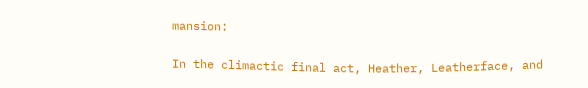mansion:

In the climactic final act, Heather, Leatherface, and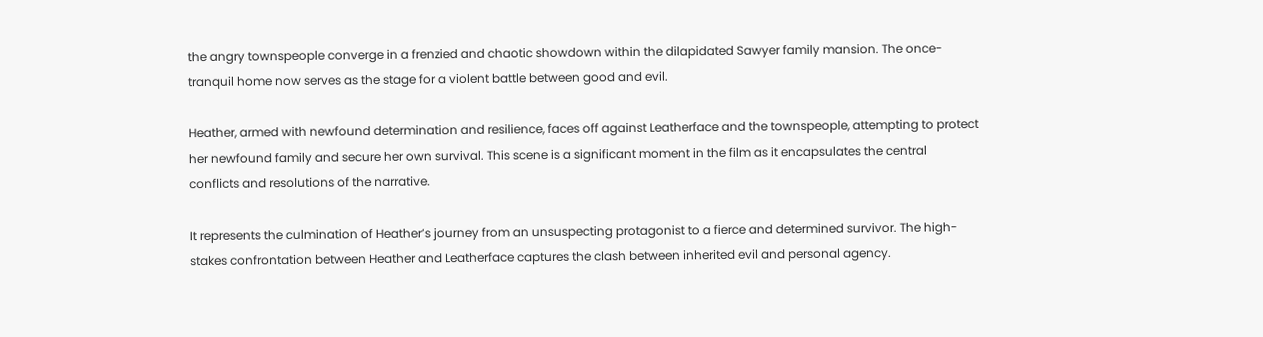the angry townspeople converge in a frenzied and chaotic showdown within the dilapidated Sawyer family mansion. The once-tranquil home now serves as the stage for a violent battle between good and evil.

Heather, armed with newfound determination and resilience, faces off against Leatherface and the townspeople, attempting to protect her newfound family and secure her own survival. This scene is a significant moment in the film as it encapsulates the central conflicts and resolutions of the narrative.

It represents the culmination of Heather’s journey from an unsuspecting protagonist to a fierce and determined survivor. The high-stakes confrontation between Heather and Leatherface captures the clash between inherited evil and personal agency.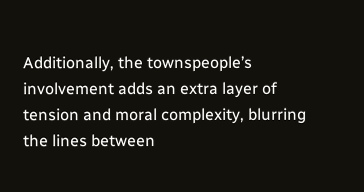Additionally, the townspeople’s involvement adds an extra layer of tension and moral complexity, blurring the lines between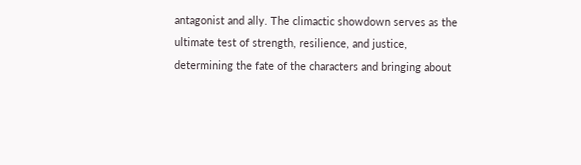antagonist and ally. The climactic showdown serves as the ultimate test of strength, resilience, and justice, determining the fate of the characters and bringing about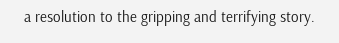a resolution to the gripping and terrifying story.